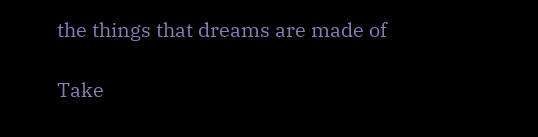the things that dreams are made of

Take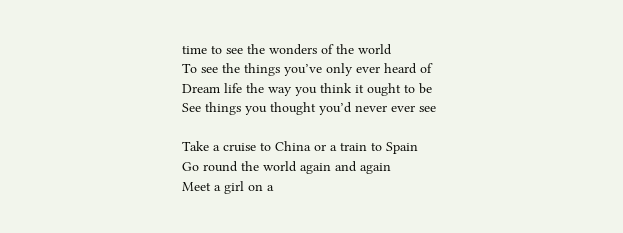time to see the wonders of the world
To see the things you’ve only ever heard of
Dream life the way you think it ought to be
See things you thought you’d never ever see

Take a cruise to China or a train to Spain
Go round the world again and again
Meet a girl on a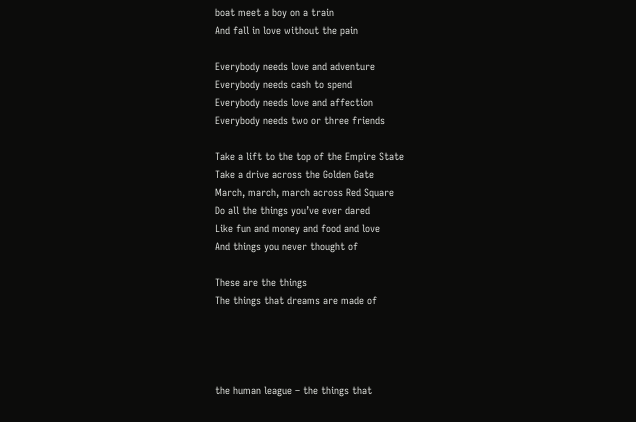boat meet a boy on a train
And fall in love without the pain

Everybody needs love and adventure
Everybody needs cash to spend
Everybody needs love and affection
Everybody needs two or three friends

Take a lift to the top of the Empire State
Take a drive across the Golden Gate
March, march, march across Red Square
Do all the things you’ve ever dared
Like fun and money and food and love
And things you never thought of

These are the things
The things that dreams are made of




the human league – the things that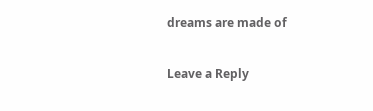dreams are made of

Leave a Reply